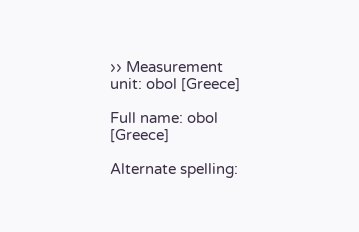›› Measurement unit: obol [Greece]

Full name: obol [Greece]

Alternate spelling: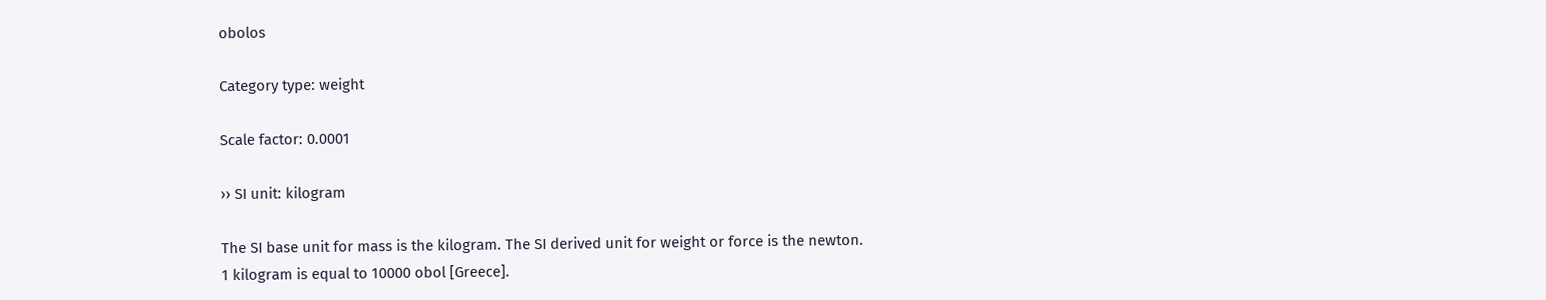obolos

Category type: weight

Scale factor: 0.0001

›› SI unit: kilogram

The SI base unit for mass is the kilogram. The SI derived unit for weight or force is the newton.
1 kilogram is equal to 10000 obol [Greece].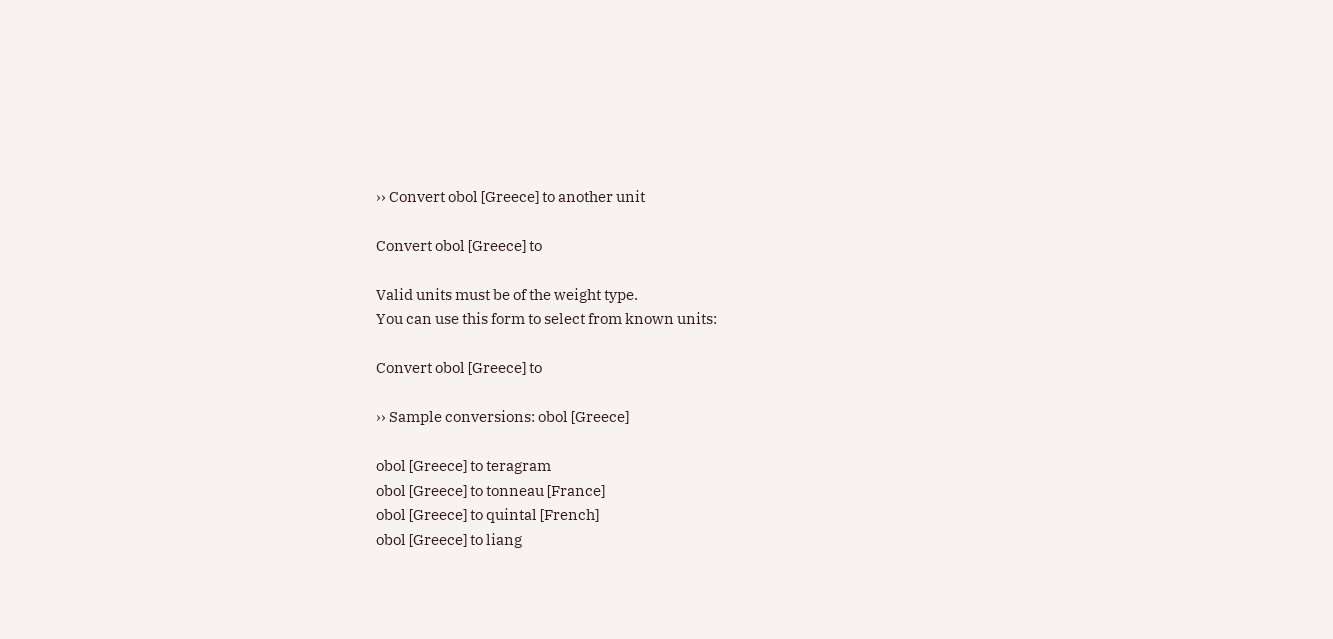›› Convert obol [Greece] to another unit

Convert obol [Greece] to

Valid units must be of the weight type.
You can use this form to select from known units:

Convert obol [Greece] to

›› Sample conversions: obol [Greece]

obol [Greece] to teragram
obol [Greece] to tonneau [France]
obol [Greece] to quintal [French]
obol [Greece] to liang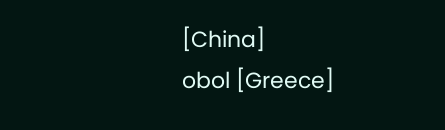[China]
obol [Greece]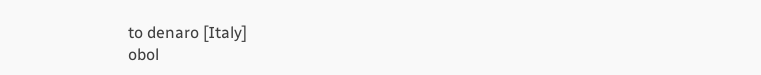to denaro [Italy]
obol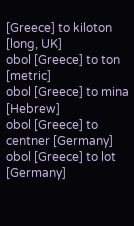[Greece] to kiloton [long, UK]
obol [Greece] to ton [metric]
obol [Greece] to mina [Hebrew]
obol [Greece] to centner [Germany]
obol [Greece] to lot [Germany]